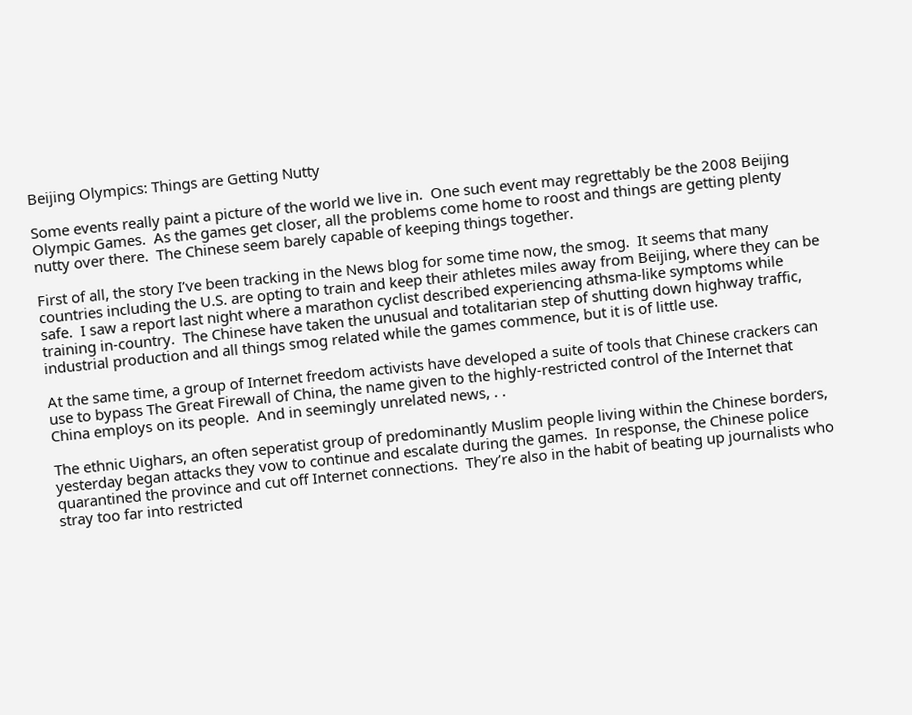Beijing Olympics: Things are Getting Nutty

Some events really paint a picture of the world we live in.  One such event may regrettably be the 2008 Beijing Olympic Games.  As the games get closer, all the problems come home to roost and things are getting plenty nutty over there.  The Chinese seem barely capable of keeping things together.

First of all, the story I’ve been tracking in the News blog for some time now, the smog.  It seems that many countries including the U.S. are opting to train and keep their athletes miles away from Beijing, where they can be safe.  I saw a report last night where a marathon cyclist described experiencing athsma-like symptoms while training in-country.  The Chinese have taken the unusual and totalitarian step of shutting down highway traffic, industrial production and all things smog related while the games commence, but it is of little use.

At the same time, a group of Internet freedom activists have developed a suite of tools that Chinese crackers can use to bypass The Great Firewall of China, the name given to the highly-restricted control of the Internet that China employs on its people.  And in seemingly unrelated news, . .

The ethnic Uighars, an often seperatist group of predominantly Muslim people living within the Chinese borders, yesterday began attacks they vow to continue and escalate during the games.  In response, the Chinese police quarantined the province and cut off Internet connections.  They’re also in the habit of beating up journalists who stray too far into restricted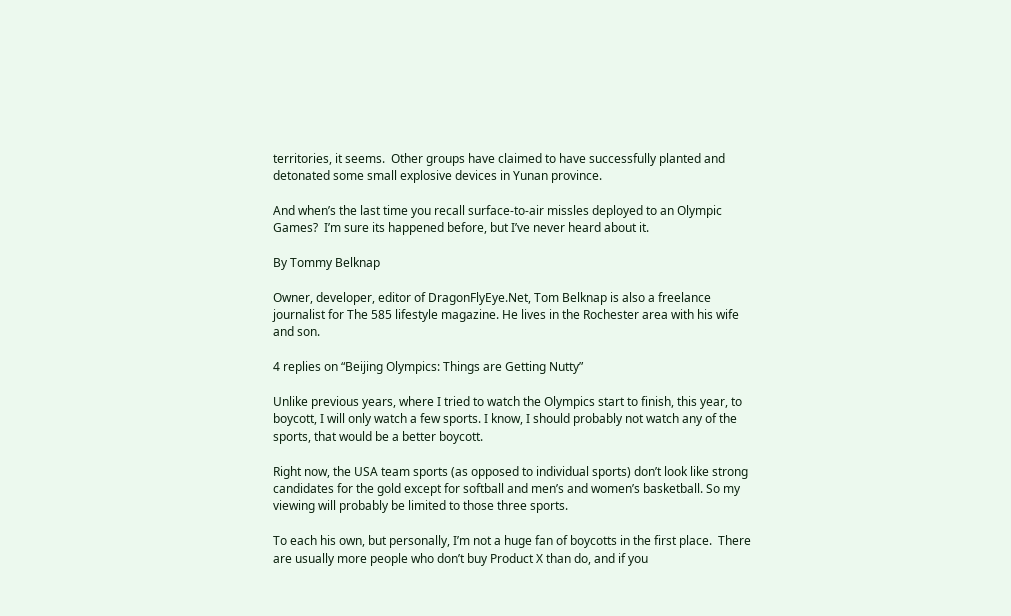territories, it seems.  Other groups have claimed to have successfully planted and detonated some small explosive devices in Yunan province.

And when’s the last time you recall surface-to-air missles deployed to an Olympic Games?  I’m sure its happened before, but I’ve never heard about it.

By Tommy Belknap

Owner, developer, editor of DragonFlyEye.Net, Tom Belknap is also a freelance journalist for The 585 lifestyle magazine. He lives in the Rochester area with his wife and son.

4 replies on “Beijing Olympics: Things are Getting Nutty”

Unlike previous years, where I tried to watch the Olympics start to finish, this year, to boycott, I will only watch a few sports. I know, I should probably not watch any of the sports, that would be a better boycott.

Right now, the USA team sports (as opposed to individual sports) don’t look like strong candidates for the gold except for softball and men’s and women’s basketball. So my viewing will probably be limited to those three sports.

To each his own, but personally, I’m not a huge fan of boycotts in the first place.  There are usually more people who don’t buy Product X than do, and if you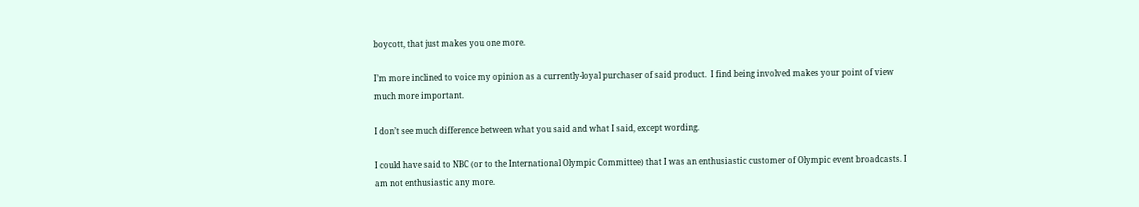boycott, that just makes you one more.

I’m more inclined to voice my opinion as a currently-loyal purchaser of said product.  I find being involved makes your point of view much more important.

I don’t see much difference between what you said and what I said, except wording.

I could have said to NBC (or to the International Olympic Committee) that I was an enthusiastic customer of Olympic event broadcasts. I am not enthusiastic any more.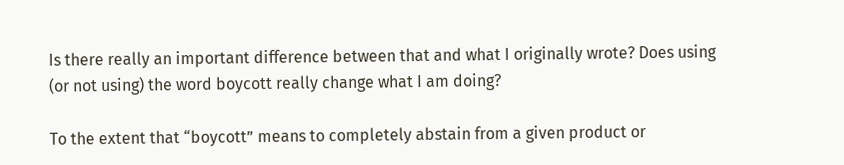Is there really an important difference between that and what I originally wrote? Does using (or not using) the word boycott really change what I am doing?

To the extent that “boycott” means to completely abstain from a given product or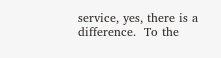service, yes, there is a difference.  To the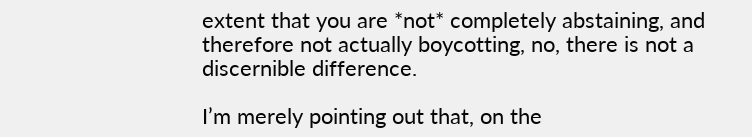extent that you are *not* completely abstaining, and therefore not actually boycotting, no, there is not a discernible difference.

I’m merely pointing out that, on the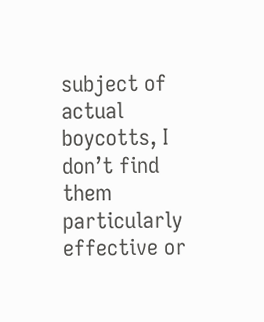subject of actual boycotts, I don’t find them particularly effective or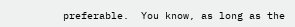preferable.  You know, as long as the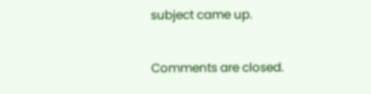subject came up.

Comments are closed.